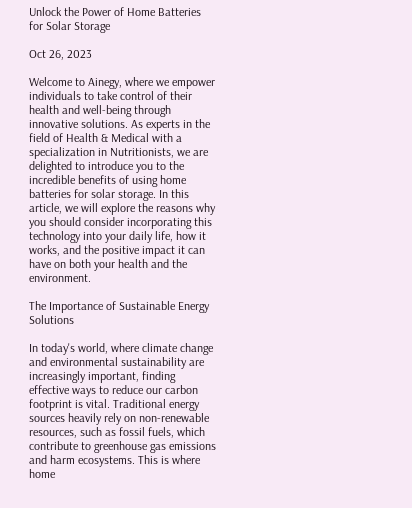Unlock the Power of Home Batteries for Solar Storage

Oct 26, 2023

Welcome to Ainegy, where we empower individuals to take control of their health and well-being through innovative solutions. As experts in the field of Health & Medical with a specialization in Nutritionists, we are delighted to introduce you to the incredible benefits of using home batteries for solar storage. In this article, we will explore the reasons why you should consider incorporating this technology into your daily life, how it works, and the positive impact it can have on both your health and the environment.

The Importance of Sustainable Energy Solutions

In today's world, where climate change and environmental sustainability are increasingly important, finding effective ways to reduce our carbon footprint is vital. Traditional energy sources heavily rely on non-renewable resources, such as fossil fuels, which contribute to greenhouse gas emissions and harm ecosystems. This is where home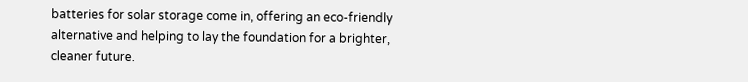batteries for solar storage come in, offering an eco-friendly alternative and helping to lay the foundation for a brighter, cleaner future.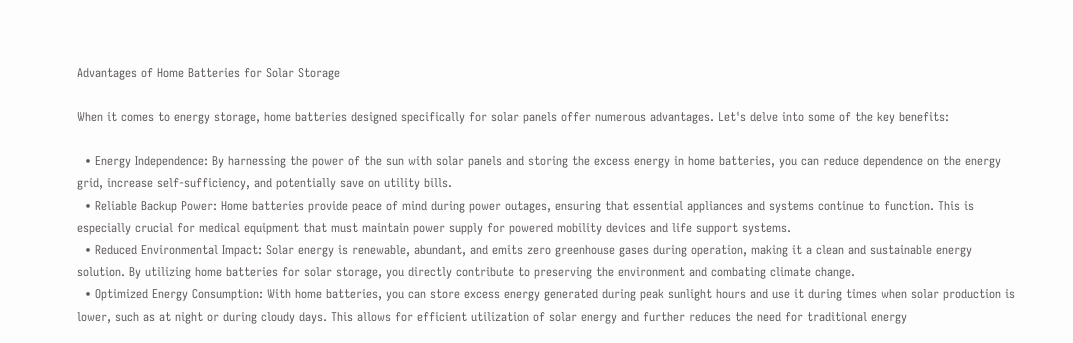Advantages of Home Batteries for Solar Storage

When it comes to energy storage, home batteries designed specifically for solar panels offer numerous advantages. Let's delve into some of the key benefits:

  • Energy Independence: By harnessing the power of the sun with solar panels and storing the excess energy in home batteries, you can reduce dependence on the energy grid, increase self-sufficiency, and potentially save on utility bills.
  • Reliable Backup Power: Home batteries provide peace of mind during power outages, ensuring that essential appliances and systems continue to function. This is especially crucial for medical equipment that must maintain power supply for powered mobility devices and life support systems.
  • Reduced Environmental Impact: Solar energy is renewable, abundant, and emits zero greenhouse gases during operation, making it a clean and sustainable energy solution. By utilizing home batteries for solar storage, you directly contribute to preserving the environment and combating climate change.
  • Optimized Energy Consumption: With home batteries, you can store excess energy generated during peak sunlight hours and use it during times when solar production is lower, such as at night or during cloudy days. This allows for efficient utilization of solar energy and further reduces the need for traditional energy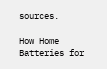sources.

How Home Batteries for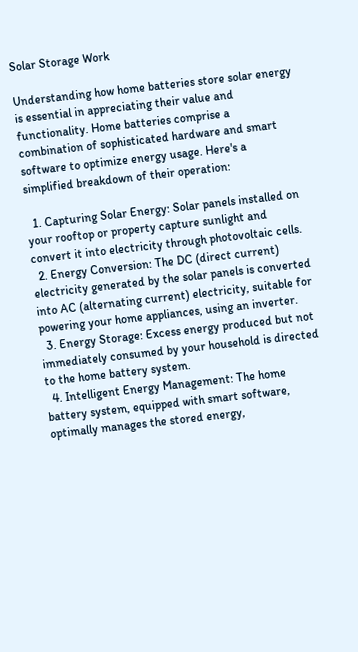Solar Storage Work

Understanding how home batteries store solar energy is essential in appreciating their value and functionality. Home batteries comprise a combination of sophisticated hardware and smart software to optimize energy usage. Here's a simplified breakdown of their operation:

  1. Capturing Solar Energy: Solar panels installed on your rooftop or property capture sunlight and convert it into electricity through photovoltaic cells.
  2. Energy Conversion: The DC (direct current) electricity generated by the solar panels is converted into AC (alternating current) electricity, suitable for powering your home appliances, using an inverter.
  3. Energy Storage: Excess energy produced but not immediately consumed by your household is directed to the home battery system.
  4. Intelligent Energy Management: The home battery system, equipped with smart software, optimally manages the stored energy,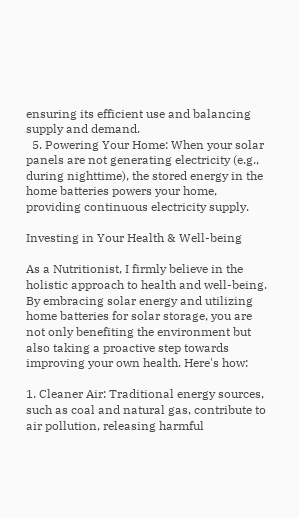ensuring its efficient use and balancing supply and demand.
  5. Powering Your Home: When your solar panels are not generating electricity (e.g., during nighttime), the stored energy in the home batteries powers your home, providing continuous electricity supply.

Investing in Your Health & Well-being

As a Nutritionist, I firmly believe in the holistic approach to health and well-being. By embracing solar energy and utilizing home batteries for solar storage, you are not only benefiting the environment but also taking a proactive step towards improving your own health. Here's how:

1. Cleaner Air: Traditional energy sources, such as coal and natural gas, contribute to air pollution, releasing harmful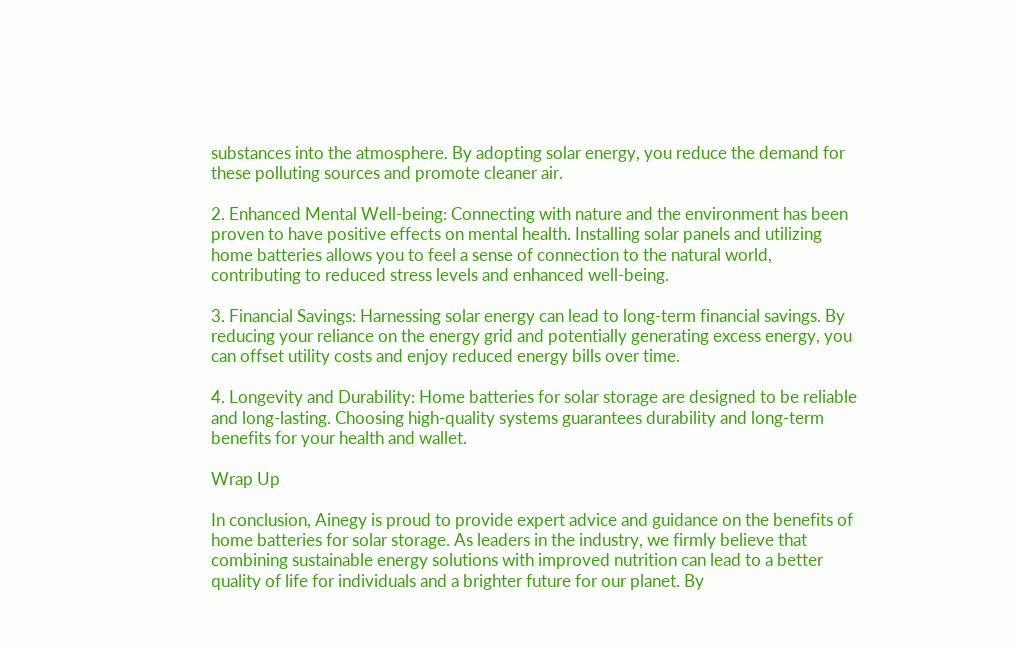substances into the atmosphere. By adopting solar energy, you reduce the demand for these polluting sources and promote cleaner air.

2. Enhanced Mental Well-being: Connecting with nature and the environment has been proven to have positive effects on mental health. Installing solar panels and utilizing home batteries allows you to feel a sense of connection to the natural world, contributing to reduced stress levels and enhanced well-being.

3. Financial Savings: Harnessing solar energy can lead to long-term financial savings. By reducing your reliance on the energy grid and potentially generating excess energy, you can offset utility costs and enjoy reduced energy bills over time.

4. Longevity and Durability: Home batteries for solar storage are designed to be reliable and long-lasting. Choosing high-quality systems guarantees durability and long-term benefits for your health and wallet.

Wrap Up

In conclusion, Ainegy is proud to provide expert advice and guidance on the benefits of home batteries for solar storage. As leaders in the industry, we firmly believe that combining sustainable energy solutions with improved nutrition can lead to a better quality of life for individuals and a brighter future for our planet. By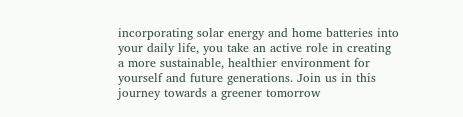incorporating solar energy and home batteries into your daily life, you take an active role in creating a more sustainable, healthier environment for yourself and future generations. Join us in this journey towards a greener tomorrow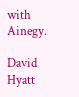with Ainegy.

David Hyatt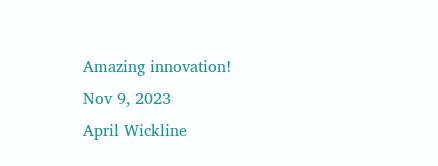Amazing innovation!
Nov 9, 2023
April Wickline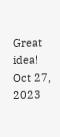Great idea!
Oct 27, 2023